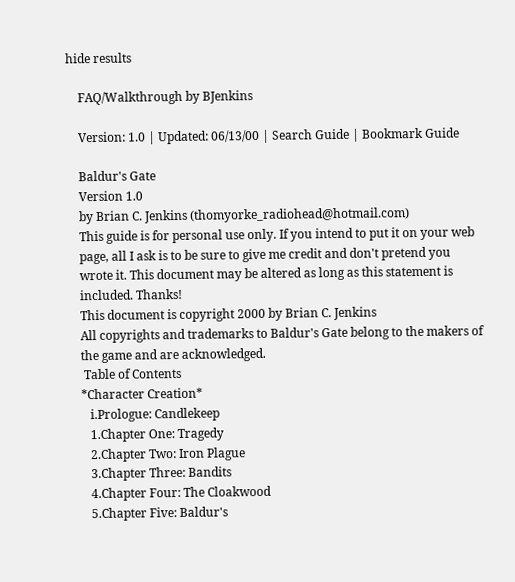hide results

    FAQ/Walkthrough by BJenkins

    Version: 1.0 | Updated: 06/13/00 | Search Guide | Bookmark Guide

    Baldur's Gate
    Version 1.0
    by Brian C. Jenkins (thomyorke_radiohead@hotmail.com)
    This guide is for personal use only. If you intend to put it on your web
    page, all I ask is to be sure to give me credit and don't pretend you
    wrote it. This document may be altered as long as this statement is
    included. Thanks!
    This document is copyright 2000 by Brian C. Jenkins
    All copyrights and trademarks to Baldur's Gate belong to the makers of
    the game and are acknowledged.
     Table of Contents
    *Character Creation*
       i.Prologue: Candlekeep
       1.Chapter One: Tragedy
       2.Chapter Two: Iron Plague
       3.Chapter Three: Bandits
       4.Chapter Four: The Cloakwood
       5.Chapter Five: Baldur's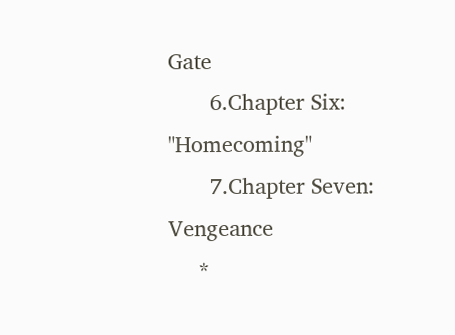Gate
       6.Chapter Six: "Homecoming"
       7.Chapter Seven: Vengeance
     *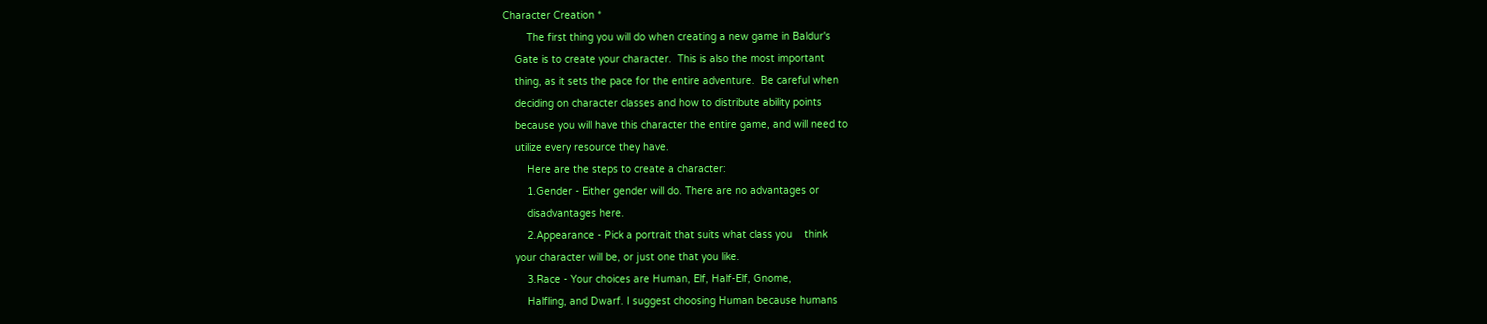Character Creation *
        The first thing you will do when creating a new game in Baldur's
    Gate is to create your character.  This is also the most important
    thing, as it sets the pace for the entire adventure.  Be careful when
    deciding on character classes and how to distribute ability points
    because you will have this character the entire game, and will need to
    utilize every resource they have.
        Here are the steps to create a character:
        1.Gender - Either gender will do. There are no advantages or
        disadvantages here.
        2.Appearance - Pick a portrait that suits what class you    think
    your character will be, or just one that you like.
        3.Race - Your choices are Human, Elf, Half-Elf, Gnome,
        Halfling, and Dwarf. I suggest choosing Human because humans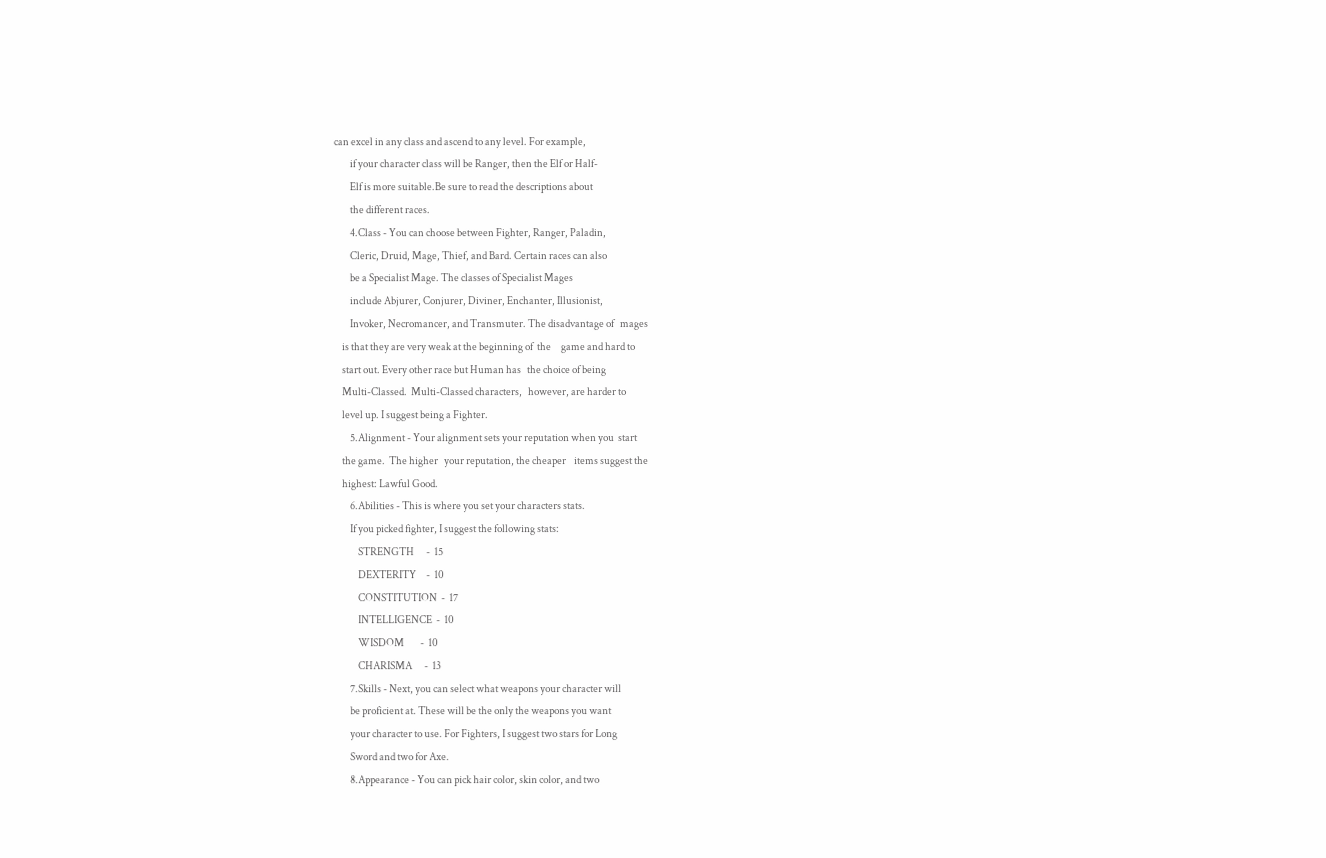can excel in any class and ascend to any level. For example,
        if your character class will be Ranger, then the Elf or Half-
        Elf is more suitable.Be sure to read the descriptions about
        the different races.
        4.Class - You can choose between Fighter, Ranger, Paladin,
        Cleric, Druid, Mage, Thief, and Bard. Certain races can also
        be a Specialist Mage. The classes of Specialist Mages
        include Abjurer, Conjurer, Diviner, Enchanter, Illusionist,
        Invoker, Necromancer, and Transmuter. The disadvantage of   mages
    is that they are very weak at the beginning of  the     game and hard to
    start out. Every other race but Human has   the choice of being
    Multi-Classed.  Multi-Classed characters,   however, are harder to
    level up. I suggest being a Fighter.
        5.Alignment - Your alignment sets your reputation when you  start
    the game.  The higher   your reputation, the cheaper    items suggest the
    highest: Lawful Good.
        6.Abilities - This is where you set your characters stats.
        If you picked fighter, I suggest the following stats:
            STRENGTH      -  15
            DEXTERITY     -  10
            CONSTITUTION  -  17
            INTELLIGENCE  -  10
            WISDOM        -  10
            CHARISMA      -  13
        7.Skills - Next, you can select what weapons your character will
        be proficient at. These will be the only the weapons you want
        your character to use. For Fighters, I suggest two stars for Long
        Sword and two for Axe.
        8.Appearance - You can pick hair color, skin color, and two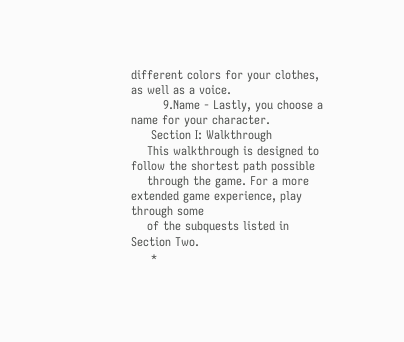different colors for your clothes, as well as a voice.
        9.Name - Lastly, you choose a name for your character.
     Section I: Walkthrough
    This walkthrough is designed to follow the shortest path possible
    through the game. For a more extended game experience, play through some
    of the subquests listed in Section Two.
     *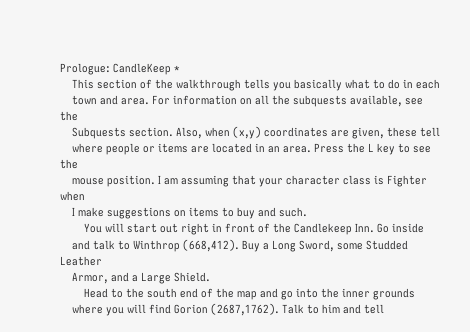Prologue: CandleKeep *
    This section of the walkthrough tells you basically what to do in each
    town and area. For information on all the subquests available, see the
    Subquests section. Also, when (x,y) coordinates are given, these tell
    where people or items are located in an area. Press the L key to see the
    mouse position. I am assuming that your character class is Fighter when
    I make suggestions on items to buy and such.
        You will start out right in front of the Candlekeep Inn. Go inside
    and talk to Winthrop (668,412). Buy a Long Sword, some Studded Leather
    Armor, and a Large Shield.
        Head to the south end of the map and go into the inner grounds
    where you will find Gorion (2687,1762). Talk to him and tell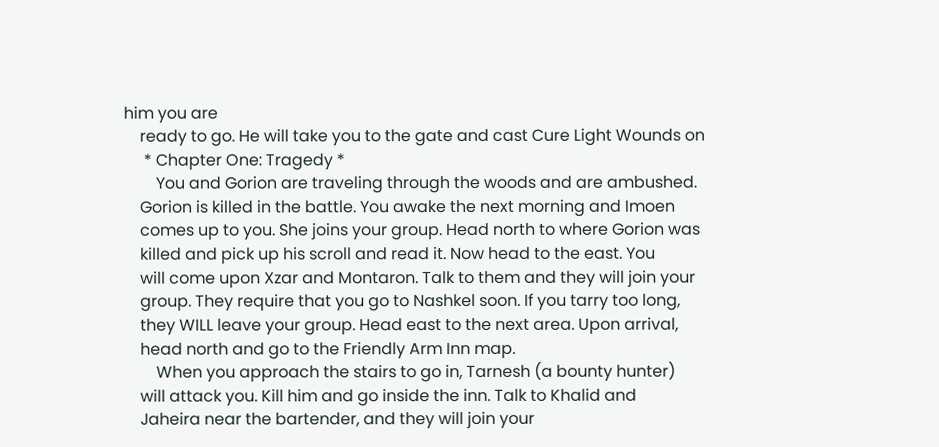him you are
    ready to go. He will take you to the gate and cast Cure Light Wounds on
     * Chapter One: Tragedy *
        You and Gorion are traveling through the woods and are ambushed.
    Gorion is killed in the battle. You awake the next morning and Imoen
    comes up to you. She joins your group. Head north to where Gorion was
    killed and pick up his scroll and read it. Now head to the east. You
    will come upon Xzar and Montaron. Talk to them and they will join your
    group. They require that you go to Nashkel soon. If you tarry too long,
    they WILL leave your group. Head east to the next area. Upon arrival,
    head north and go to the Friendly Arm Inn map.
        When you approach the stairs to go in, Tarnesh (a bounty hunter)
    will attack you. Kill him and go inside the inn. Talk to Khalid and
    Jaheira near the bartender, and they will join your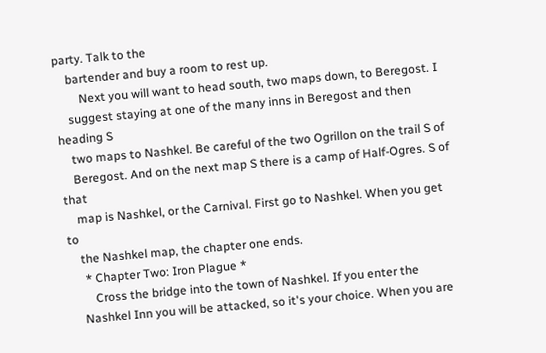party. Talk to the
    bartender and buy a room to rest up.
        Next you will want to head south, two maps down, to Beregost. I
    suggest staying at one of the many inns in Beregost and then heading S
    two maps to Nashkel. Be careful of the two Ogrillon on the trail S of
    Beregost. And on the next map S there is a camp of Half-Ogres. S of that
    map is Nashkel, or the Carnival. First go to Nashkel. When you get to
    the Nashkel map, the chapter one ends.
     * Chapter Two: Iron Plague *
        Cross the bridge into the town of Nashkel. If you enter the
    Nashkel Inn you will be attacked, so it's your choice. When you are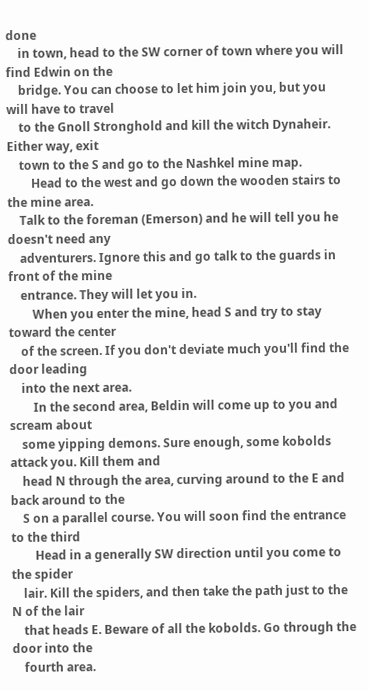done
    in town, head to the SW corner of town where you will find Edwin on the
    bridge. You can choose to let him join you, but you will have to travel
    to the Gnoll Stronghold and kill the witch Dynaheir. Either way, exit
    town to the S and go to the Nashkel mine map.
        Head to the west and go down the wooden stairs to the mine area.
    Talk to the foreman (Emerson) and he will tell you he doesn't need any
    adventurers. Ignore this and go talk to the guards in front of the mine
    entrance. They will let you in.
        When you enter the mine, head S and try to stay toward the center
    of the screen. If you don't deviate much you'll find the door leading
    into the next area.
        In the second area, Beldin will come up to you and scream about
    some yipping demons. Sure enough, some kobolds attack you. Kill them and
    head N through the area, curving around to the E and back around to the
    S on a parallel course. You will soon find the entrance to the third
        Head in a generally SW direction until you come to the spider
    lair. Kill the spiders, and then take the path just to the N of the lair
    that heads E. Beware of all the kobolds. Go through the door into the
    fourth area.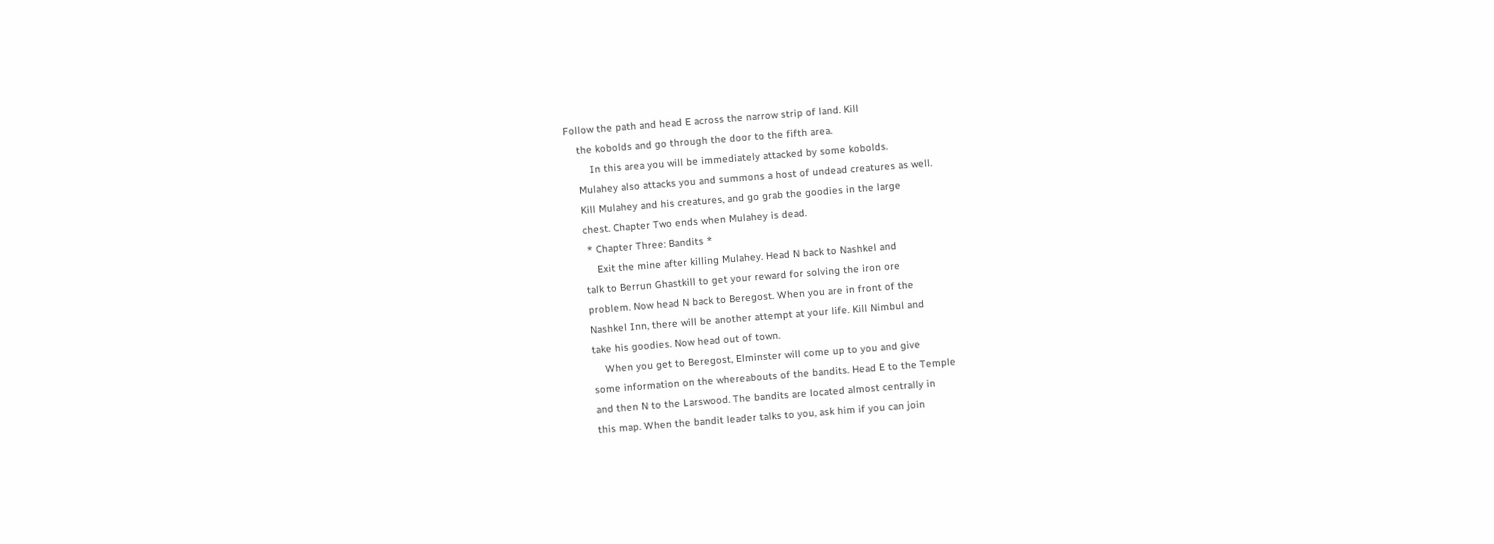Follow the path and head E across the narrow strip of land. Kill
    the kobolds and go through the door to the fifth area.
        In this area you will be immediately attacked by some kobolds.
    Mulahey also attacks you and summons a host of undead creatures as well.
    Kill Mulahey and his creatures, and go grab the goodies in the large
    chest. Chapter Two ends when Mulahey is dead.
     * Chapter Three: Bandits *
        Exit the mine after killing Mulahey. Head N back to Nashkel and
    talk to Berrun Ghastkill to get your reward for solving the iron ore
    problem. Now head N back to Beregost. When you are in front of the
    Nashkel Inn, there will be another attempt at your life. Kill Nimbul and
    take his goodies. Now head out of town.
        When you get to Beregost, Elminster will come up to you and give
    some information on the whereabouts of the bandits. Head E to the Temple
    and then N to the Larswood. The bandits are located almost centrally in
    this map. When the bandit leader talks to you, ask him if you can join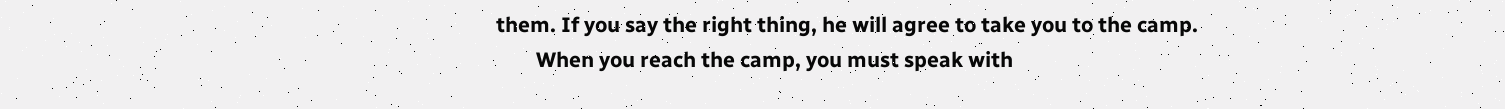them. If you say the right thing, he will agree to take you to the camp.
        When you reach the camp, you must speak with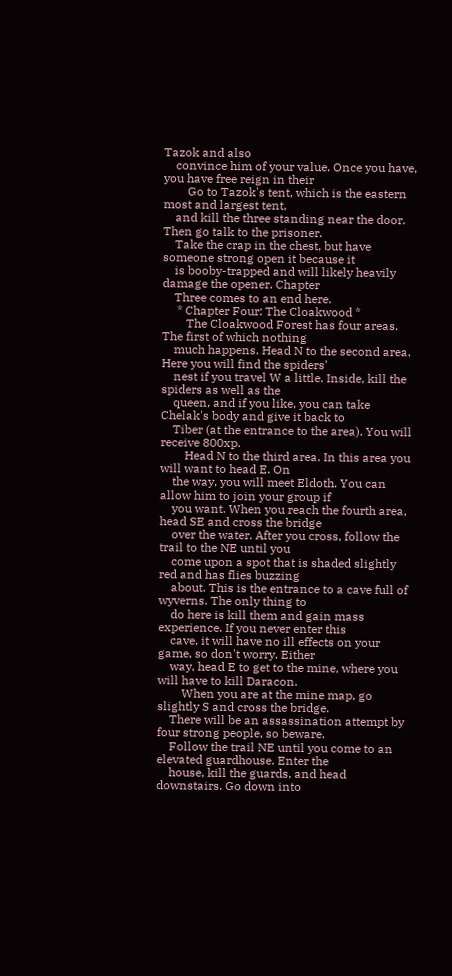Tazok and also
    convince him of your value. Once you have, you have free reign in their
        Go to Tazok's tent, which is the eastern most and largest tent,
    and kill the three standing near the door. Then go talk to the prisoner.
    Take the crap in the chest, but have someone strong open it because it
    is booby-trapped and will likely heavily damage the opener. Chapter
    Three comes to an end here.
     * Chapter Four: The Cloakwood *
        The Cloakwood Forest has four areas. The first of which nothing
    much happens. Head N to the second area. Here you will find the spiders'
    nest if you travel W a little. Inside, kill the spiders as well as the
    queen, and if you like, you can take Chelak's body and give it back to
    Tiber (at the entrance to the area). You will receive 800xp.
        Head N to the third area. In this area you will want to head E. On
    the way, you will meet Eldoth. You can allow him to join your group if
    you want. When you reach the fourth area, head SE and cross the bridge
    over the water. After you cross, follow the trail to the NE until you
    come upon a spot that is shaded slightly red and has flies buzzing
    about. This is the entrance to a cave full of wyverns. The only thing to
    do here is kill them and gain mass experience. If you never enter this
    cave, it will have no ill effects on your game, so don't worry. Either
    way, head E to get to the mine, where you will have to kill Daracon.
        When you are at the mine map, go slightly S and cross the bridge.
    There will be an assassination attempt by four strong people, so beware.
    Follow the trail NE until you come to an elevated guardhouse. Enter the
    house, kill the guards, and head downstairs. Go down into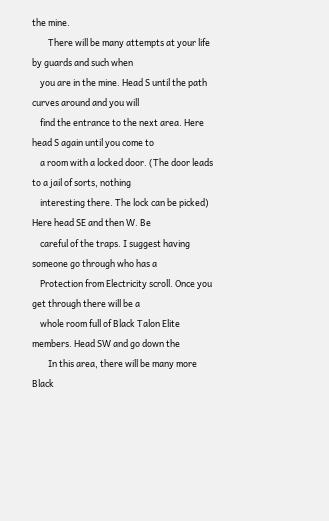the mine.
        There will be many attempts at your life by guards and such when
    you are in the mine. Head S until the path curves around and you will
    find the entrance to the next area. Here head S again until you come to
    a room with a locked door. (The door leads to a jail of sorts, nothing
    interesting there. The lock can be picked) Here head SE and then W. Be
    careful of the traps. I suggest having someone go through who has a
    Protection from Electricity scroll. Once you get through there will be a
    whole room full of Black Talon Elite members. Head SW and go down the
        In this area, there will be many more Black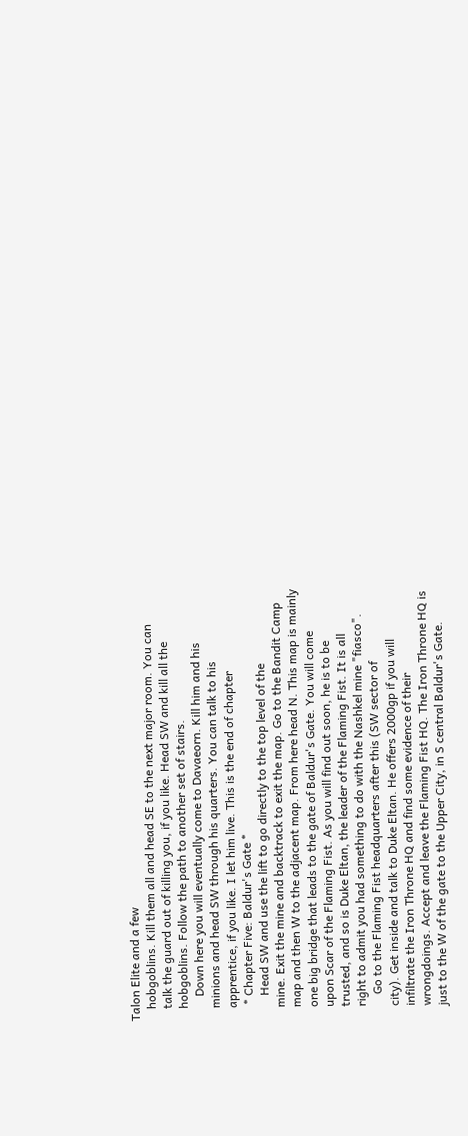Talon Elite and a few
    hobgoblins. Kill them all and head SE to the next major room. You can
    talk the guard out of killing you, if you like. Head SW and kill all the
    hobgoblins. Follow the path to another set of stairs.
        Down here you will eventually come to Davaeorn. Kill him and his
    minions and head SW through his quarters. You can talk to his
    apprentice, if you like. I let him live. This is the end of chapter
     * Chapter Five: Baldur's Gate *
        Head SW and use the lift to go directly to the top level of the
    mine. Exit the mine and backtrack to exit the map. Go to the Bandit Camp
    map and then W to the adjacent map. From here head N. This map is mainly
    one big bridge that leads to the gate of Baldur's Gate. You will come
    upon Scar of the Flaming Fist. As you will find out soon, he is to be
    trusted, and so is Duke Eltan, the leader of the Flaming Fist. It is all
    right to admit you had something to do with the Nashkel mine "fiasco".
        Go to the Flaming Fist headquarters after this (SW sector of
    city). Get inside and talk to Duke Eltan. He offers 2000gp if you will
    infiltrate the Iron Throne HQ and find some evidence of their
    wrongdoings. Accept and leave the Flaming Fist HQ. The Iron Throne HQ is
    just to the W of the gate to the Upper City, in S central Baldur's Gate.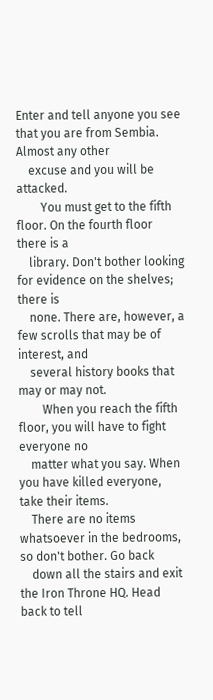Enter and tell anyone you see that you are from Sembia. Almost any other
    excuse and you will be attacked.
        You must get to the fifth floor. On the fourth floor there is a
    library. Don't bother looking for evidence on the shelves; there is
    none. There are, however, a few scrolls that may be of interest, and
    several history books that may or may not.
        When you reach the fifth floor, you will have to fight everyone no
    matter what you say. When you have killed everyone, take their items.
    There are no items whatsoever in the bedrooms, so don't bother. Go back
    down all the stairs and exit the Iron Throne HQ. Head back to tell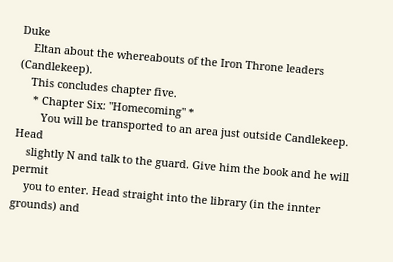Duke
    Eltan about the whereabouts of the Iron Throne leaders (Candlekeep).
    This concludes chapter five.
     * Chapter Six: "Homecoming" *
        You will be transported to an area just outside Candlekeep. Head
    slightly N and talk to the guard. Give him the book and he will permit
    you to enter. Head straight into the library (in the innter grounds) and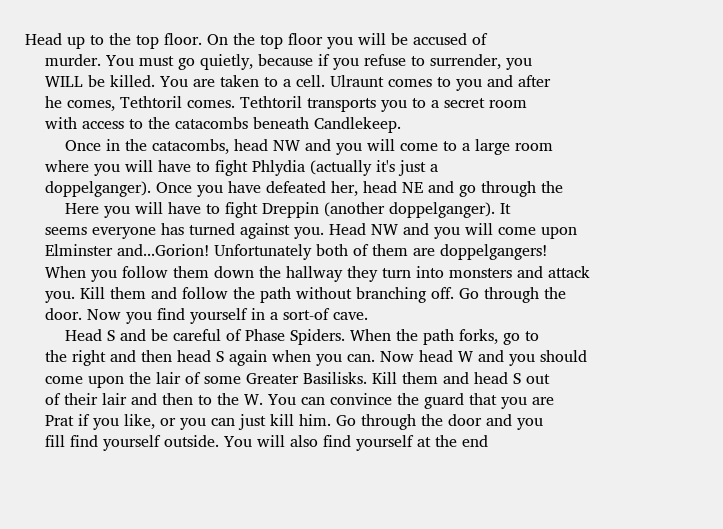Head up to the top floor. On the top floor you will be accused of
    murder. You must go quietly, because if you refuse to surrender, you
    WILL be killed. You are taken to a cell. Ulraunt comes to you and after
    he comes, Tethtoril comes. Tethtoril transports you to a secret room
    with access to the catacombs beneath Candlekeep.
        Once in the catacombs, head NW and you will come to a large room
    where you will have to fight Phlydia (actually it's just a
    doppelganger). Once you have defeated her, head NE and go through the
        Here you will have to fight Dreppin (another doppelganger). It
    seems everyone has turned against you. Head NW and you will come upon
    Elminster and...Gorion! Unfortunately both of them are doppelgangers!
    When you follow them down the hallway they turn into monsters and attack
    you. Kill them and follow the path without branching off. Go through the
    door. Now you find yourself in a sort-of cave.
        Head S and be careful of Phase Spiders. When the path forks, go to
    the right and then head S again when you can. Now head W and you should
    come upon the lair of some Greater Basilisks. Kill them and head S out
    of their lair and then to the W. You can convince the guard that you are
    Prat if you like, or you can just kill him. Go through the door and you
    fill find yourself outside. You will also find yourself at the end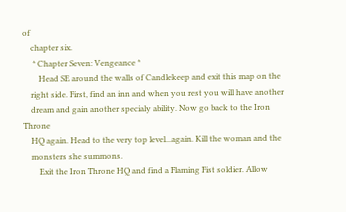of
    chapter six.
     * Chapter Seven: Vengeance *
        Head SE around the walls of Candlekeep and exit this map on the
    right side. First, find an inn and when you rest you will have another
    dream and gain another specialy ability. Now go back to the Iron Throne
    HQ again. Head to the very top level...again. Kill the woman and the
    monsters she summons.
        Exit the Iron Throne HQ and find a Flaming Fist soldier. Allow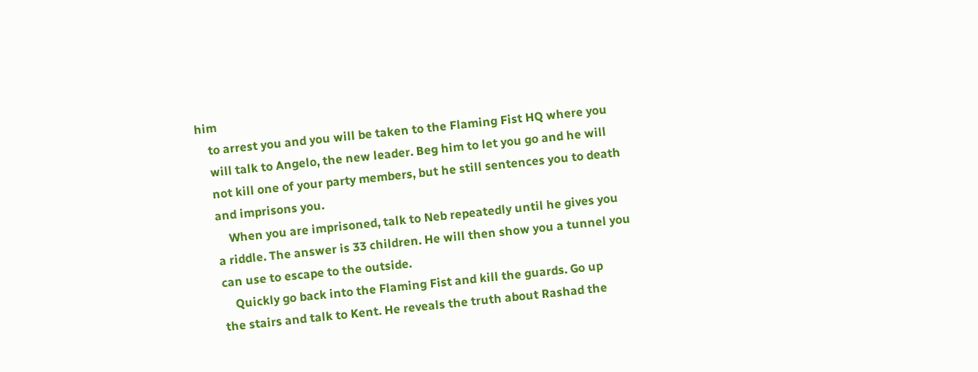him
    to arrest you and you will be taken to the Flaming Fist HQ where you
    will talk to Angelo, the new leader. Beg him to let you go and he will
    not kill one of your party members, but he still sentences you to death
    and imprisons you.
        When you are imprisoned, talk to Neb repeatedly until he gives you
    a riddle. The answer is 33 children. He will then show you a tunnel you
    can use to escape to the outside.
        Quickly go back into the Flaming Fist and kill the guards. Go up
    the stairs and talk to Kent. He reveals the truth about Rashad the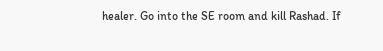healer. Go into the SE room and kill Rashad. If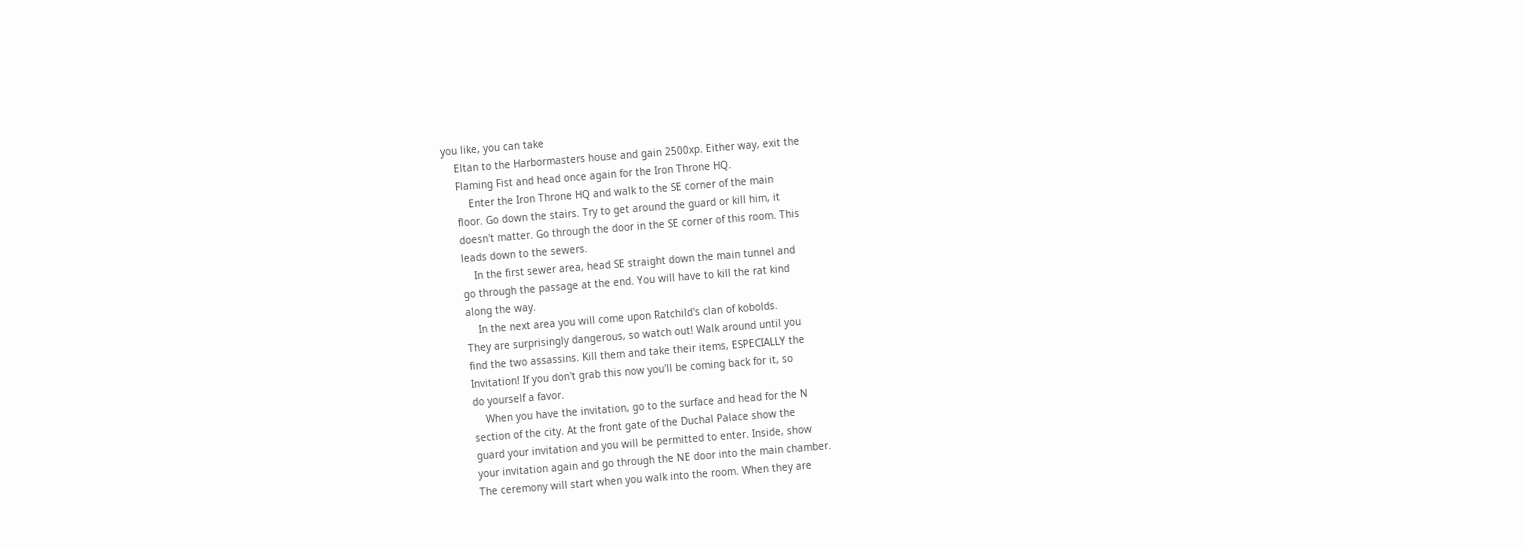you like, you can take
    Eltan to the Harbormasters house and gain 2500xp. Either way, exit the
    Flaming Fist and head once again for the Iron Throne HQ.
        Enter the Iron Throne HQ and walk to the SE corner of the main
    floor. Go down the stairs. Try to get around the guard or kill him, it
    doesn't matter. Go through the door in the SE corner of this room. This
    leads down to the sewers.
        In the first sewer area, head SE straight down the main tunnel and
    go through the passage at the end. You will have to kill the rat kind
    along the way.
        In the next area you will come upon Ratchild's clan of kobolds.
    They are surprisingly dangerous, so watch out! Walk around until you
    find the two assassins. Kill them and take their items, ESPECIALLY the
    Invitation! If you don't grab this now you'll be coming back for it, so
    do yourself a favor.
        When you have the invitation, go to the surface and head for the N
    section of the city. At the front gate of the Duchal Palace show the
    guard your invitation and you will be permitted to enter. Inside, show
    your invitation again and go through the NE door into the main chamber.
    The ceremony will start when you walk into the room. When they are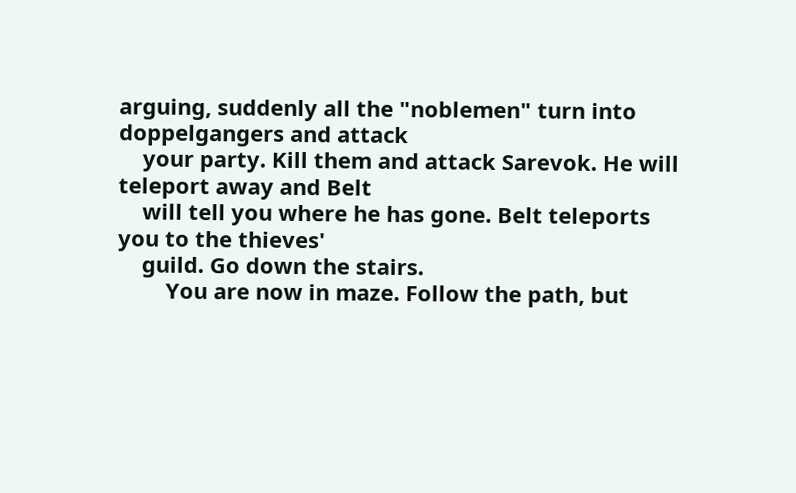arguing, suddenly all the "noblemen" turn into doppelgangers and attack
    your party. Kill them and attack Sarevok. He will teleport away and Belt
    will tell you where he has gone. Belt teleports you to the thieves'
    guild. Go down the stairs.
        You are now in maze. Follow the path, but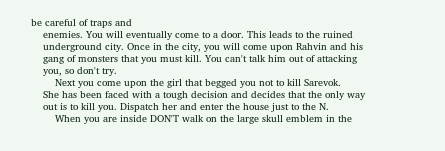be careful of traps and
    enemies. You will eventually come to a door. This leads to the ruined
    underground city. Once in the city, you will come upon Rahvin and his
    gang of monsters that you must kill. You can't talk him out of attacking
    you, so don't try.
        Next you come upon the girl that begged you not to kill Sarevok.
    She has been faced with a tough decision and decides that the only way
    out is to kill you. Dispatch her and enter the house just to the N.
        When you are inside DON'T walk on the large skull emblem in the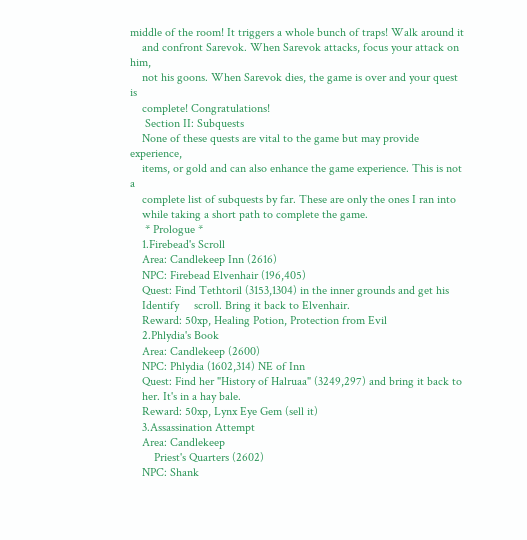middle of the room! It triggers a whole bunch of traps! Walk around it
    and confront Sarevok. When Sarevok attacks, focus your attack on him,
    not his goons. When Sarevok dies, the game is over and your quest is
    complete! Congratulations!
     Section II: Subquests
    None of these quests are vital to the game but may provide experience,
    items, or gold and can also enhance the game experience. This is not a
    complete list of subquests by far. These are only the ones I ran into
    while taking a short path to complete the game.
     * Prologue *
    1.Firebead's Scroll
    Area: Candlekeep Inn (2616)
    NPC: Firebead Elvenhair (196,405)
    Quest: Find Tethtoril (3153,1304) in the inner grounds and get his
    Identify     scroll. Bring it back to Elvenhair.
    Reward: 50xp, Healing Potion, Protection from Evil
    2.Phlydia's Book
    Area: Candlekeep (2600)
    NPC: Phlydia (1602,314) NE of Inn
    Quest: Find her "History of Halruaa" (3249,297) and bring it back to
    her. It's in a hay bale.
    Reward: 50xp, Lynx Eye Gem (sell it)
    3.Assassination Attempt
    Area: Candlekeep
        Priest's Quarters (2602)
    NPC: Shank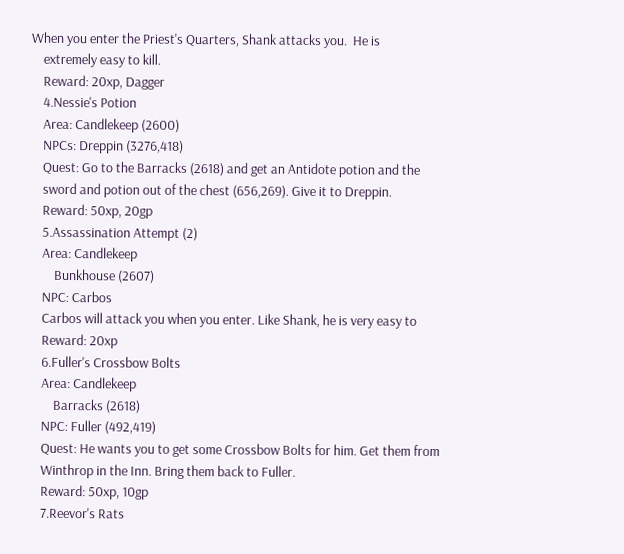When you enter the Priest's Quarters, Shank attacks you.  He is
    extremely easy to kill.
    Reward: 20xp, Dagger
    4.Nessie's Potion
    Area: Candlekeep (2600)
    NPCs: Dreppin (3276,418)
    Quest: Go to the Barracks (2618) and get an Antidote potion and the
    sword and potion out of the chest (656,269). Give it to Dreppin.
    Reward: 50xp, 20gp
    5.Assassination Attempt (2)
    Area: Candlekeep
        Bunkhouse (2607)
    NPC: Carbos
    Carbos will attack you when you enter. Like Shank, he is very easy to
    Reward: 20xp
    6.Fuller's Crossbow Bolts
    Area: Candlekeep
        Barracks (2618)
    NPC: Fuller (492,419)
    Quest: He wants you to get some Crossbow Bolts for him. Get them from
    Winthrop in the Inn. Bring them back to Fuller.
    Reward: 50xp, 10gp
    7.Reevor's Rats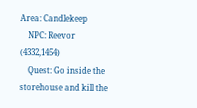Area: Candlekeep
    NPC: Reevor (4332,1454)
    Quest: Go inside the storehouse and kill the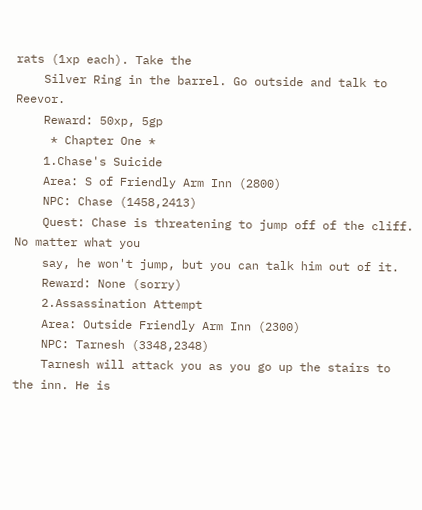rats (1xp each). Take the
    Silver Ring in the barrel. Go outside and talk to Reevor.
    Reward: 50xp, 5gp
     * Chapter One *
    1.Chase's Suicide
    Area: S of Friendly Arm Inn (2800)
    NPC: Chase (1458,2413)
    Quest: Chase is threatening to jump off of the cliff. No matter what you
    say, he won't jump, but you can talk him out of it.
    Reward: None (sorry)
    2.Assassination Attempt
    Area: Outside Friendly Arm Inn (2300)
    NPC: Tarnesh (3348,2348)
    Tarnesh will attack you as you go up the stairs to the inn. He is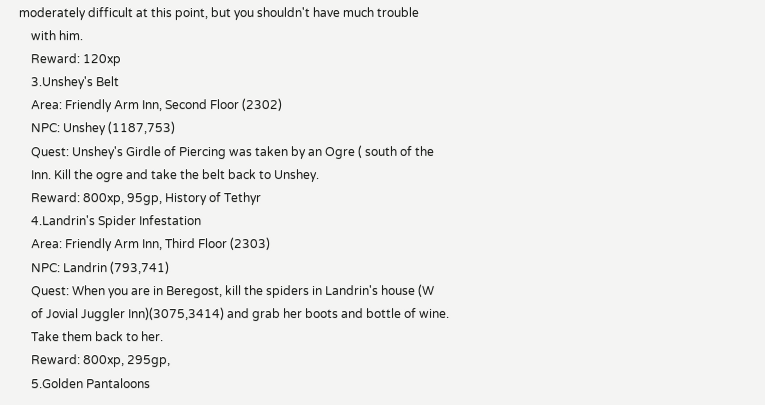moderately difficult at this point, but you shouldn't have much trouble
    with him.
    Reward: 120xp
    3.Unshey's Belt
    Area: Friendly Arm Inn, Second Floor (2302)
    NPC: Unshey (1187,753)
    Quest: Unshey's Girdle of Piercing was taken by an Ogre ( south of the
    Inn. Kill the ogre and take the belt back to Unshey.
    Reward: 800xp, 95gp, History of Tethyr
    4.Landrin's Spider Infestation
    Area: Friendly Arm Inn, Third Floor (2303)
    NPC: Landrin (793,741)
    Quest: When you are in Beregost, kill the spiders in Landrin's house (W
    of Jovial Juggler Inn)(3075,3414) and grab her boots and bottle of wine.
    Take them back to her.
    Reward: 800xp, 295gp,
    5.Golden Pantaloons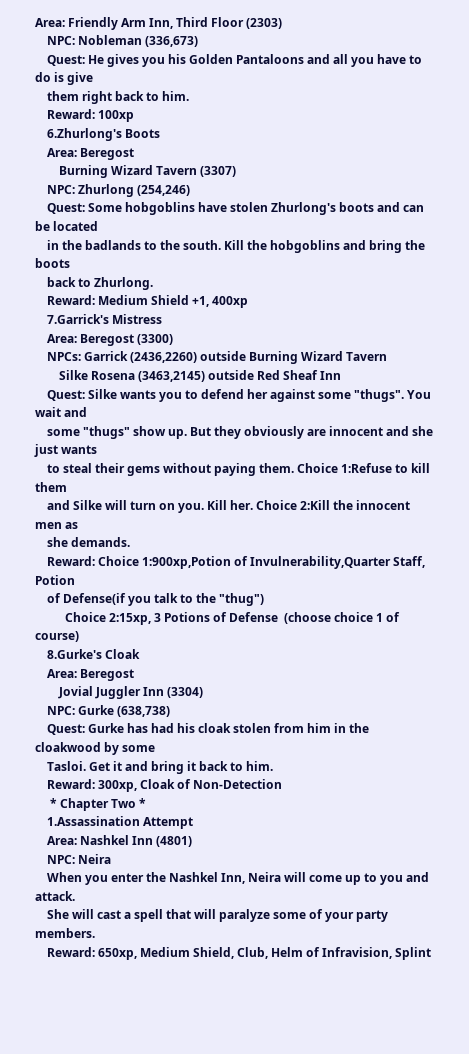Area: Friendly Arm Inn, Third Floor (2303)
    NPC: Nobleman (336,673)
    Quest: He gives you his Golden Pantaloons and all you have to do is give
    them right back to him.
    Reward: 100xp
    6.Zhurlong's Boots
    Area: Beregost
        Burning Wizard Tavern (3307)
    NPC: Zhurlong (254,246)
    Quest: Some hobgoblins have stolen Zhurlong's boots and can be located
    in the badlands to the south. Kill the hobgoblins and bring the boots
    back to Zhurlong.
    Reward: Medium Shield +1, 400xp
    7.Garrick's Mistress
    Area: Beregost (3300)
    NPCs: Garrick (2436,2260) outside Burning Wizard Tavern
        Silke Rosena (3463,2145) outside Red Sheaf Inn
    Quest: Silke wants you to defend her against some "thugs". You wait and
    some "thugs" show up. But they obviously are innocent and she just wants
    to steal their gems without paying them. Choice 1:Refuse to kill them
    and Silke will turn on you. Kill her. Choice 2:Kill the innocent men as
    she demands.
    Reward: Choice 1:900xp,Potion of Invulnerability,Quarter Staff, Potion
    of Defense(if you talk to the "thug")
          Choice 2:15xp, 3 Potions of Defense  (choose choice 1 of course)
    8.Gurke's Cloak
    Area: Beregost
        Jovial Juggler Inn (3304)
    NPC: Gurke (638,738)
    Quest: Gurke has had his cloak stolen from him in the cloakwood by some
    Tasloi. Get it and bring it back to him.
    Reward: 300xp, Cloak of Non-Detection
     * Chapter Two *
    1.Assassination Attempt
    Area: Nashkel Inn (4801)
    NPC: Neira
    When you enter the Nashkel Inn, Neira will come up to you and attack.
    She will cast a spell that will paralyze some of your party members.
    Reward: 650xp, Medium Shield, Club, Helm of Infravision, Splint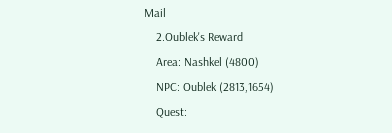Mail
    2.Oublek's Reward
    Area: Nashkel (4800)
    NPC: Oublek (2813,1654)
    Quest: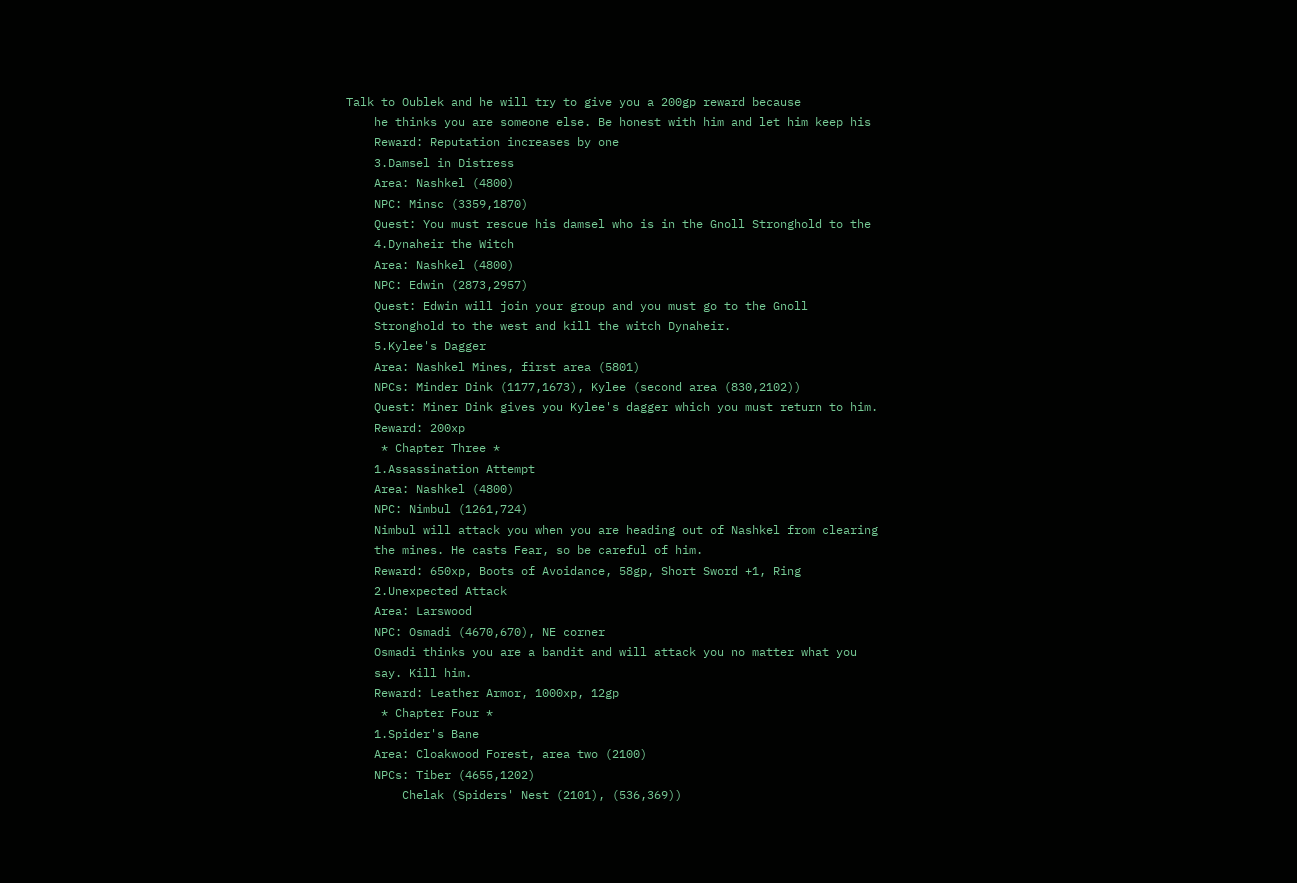Talk to Oublek and he will try to give you a 200gp reward because
    he thinks you are someone else. Be honest with him and let him keep his
    Reward: Reputation increases by one
    3.Damsel in Distress
    Area: Nashkel (4800)
    NPC: Minsc (3359,1870)
    Quest: You must rescue his damsel who is in the Gnoll Stronghold to the
    4.Dynaheir the Witch
    Area: Nashkel (4800)
    NPC: Edwin (2873,2957)
    Quest: Edwin will join your group and you must go to the Gnoll
    Stronghold to the west and kill the witch Dynaheir.
    5.Kylee's Dagger
    Area: Nashkel Mines, first area (5801)
    NPCs: Minder Dink (1177,1673), Kylee (second area (830,2102))
    Quest: Miner Dink gives you Kylee's dagger which you must return to him.
    Reward: 200xp
     * Chapter Three *
    1.Assassination Attempt
    Area: Nashkel (4800)
    NPC: Nimbul (1261,724)
    Nimbul will attack you when you are heading out of Nashkel from clearing
    the mines. He casts Fear, so be careful of him.
    Reward: 650xp, Boots of Avoidance, 58gp, Short Sword +1, Ring
    2.Unexpected Attack
    Area: Larswood
    NPC: Osmadi (4670,670), NE corner
    Osmadi thinks you are a bandit and will attack you no matter what you
    say. Kill him.
    Reward: Leather Armor, 1000xp, 12gp
     * Chapter Four *
    1.Spider's Bane
    Area: Cloakwood Forest, area two (2100)
    NPCs: Tiber (4655,1202)
        Chelak (Spiders' Nest (2101), (536,369))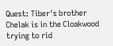Quest: Tiber's brother Chelak is in the Cloakwood trying to rid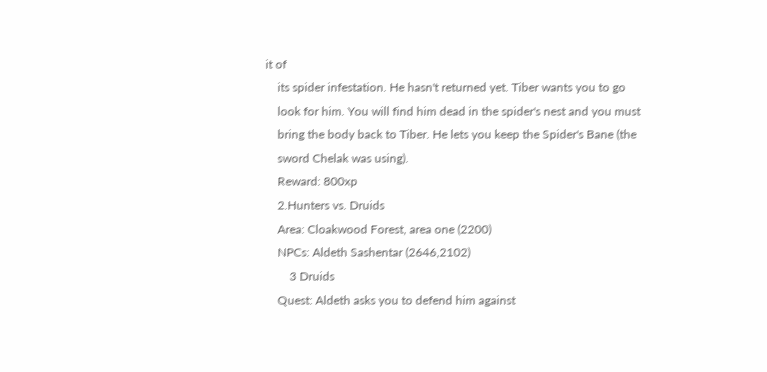it of
    its spider infestation. He hasn't returned yet. Tiber wants you to go
    look for him. You will find him dead in the spider's nest and you must
    bring the body back to Tiber. He lets you keep the Spider's Bane (the
    sword Chelak was using).
    Reward: 800xp
    2.Hunters vs. Druids
    Area: Cloakwood Forest, area one (2200)
    NPCs: Aldeth Sashentar (2646,2102)
        3 Druids
    Quest: Aldeth asks you to defend him against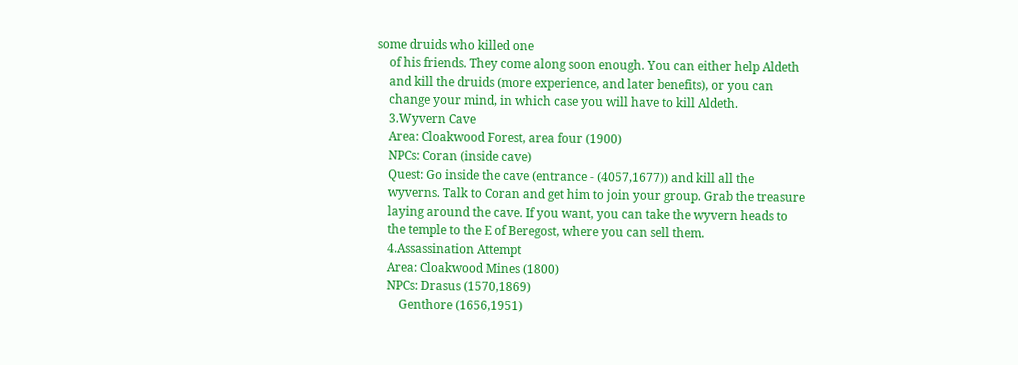some druids who killed one
    of his friends. They come along soon enough. You can either help Aldeth
    and kill the druids (more experience, and later benefits), or you can
    change your mind, in which case you will have to kill Aldeth.
    3.Wyvern Cave
    Area: Cloakwood Forest, area four (1900)
    NPCs: Coran (inside cave)
    Quest: Go inside the cave (entrance - (4057,1677)) and kill all the
    wyverns. Talk to Coran and get him to join your group. Grab the treasure
    laying around the cave. If you want, you can take the wyvern heads to
    the temple to the E of Beregost, where you can sell them.
    4.Assassination Attempt
    Area: Cloakwood Mines (1800)
    NPCs: Drasus (1570,1869)
        Genthore (1656,1951)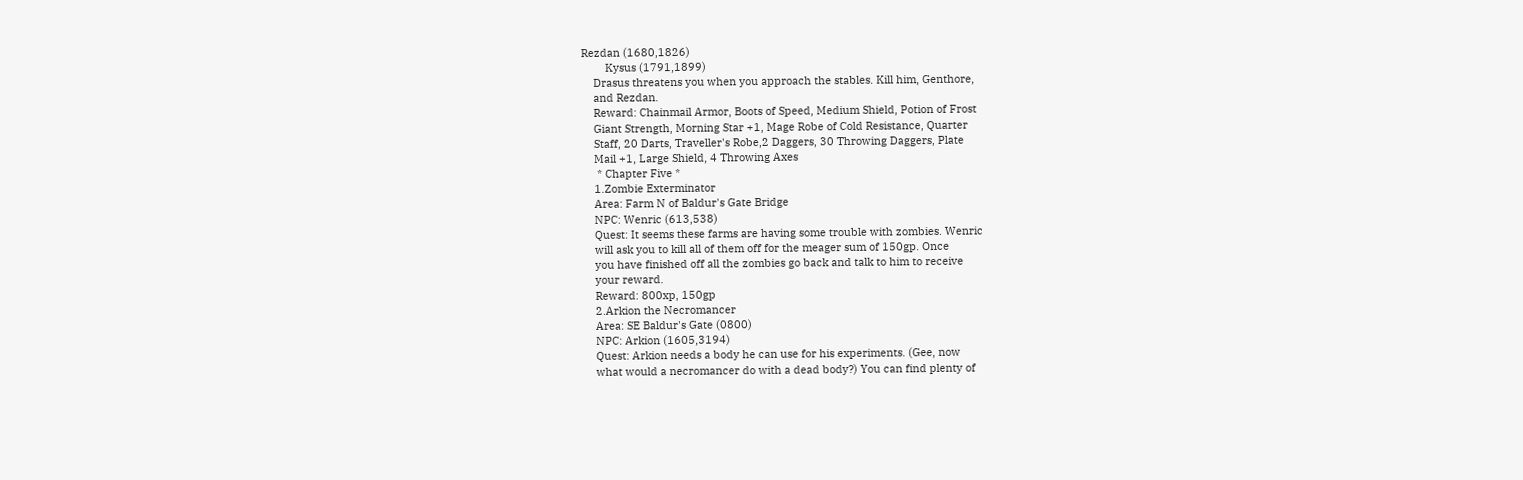Rezdan (1680,1826)
        Kysus (1791,1899)
    Drasus threatens you when you approach the stables. Kill him, Genthore,
    and Rezdan.
    Reward: Chainmail Armor, Boots of Speed, Medium Shield, Potion of Frost
    Giant Strength, Morning Star +1, Mage Robe of Cold Resistance, Quarter
    Staff, 20 Darts, Traveller's Robe,2 Daggers, 30 Throwing Daggers, Plate
    Mail +1, Large Shield, 4 Throwing Axes
     * Chapter Five *
    1.Zombie Exterminator
    Area: Farm N of Baldur's Gate Bridge
    NPC: Wenric (613,538)
    Quest: It seems these farms are having some trouble with zombies. Wenric
    will ask you to kill all of them off for the meager sum of 150gp. Once
    you have finished off all the zombies go back and talk to him to receive
    your reward.
    Reward: 800xp, 150gp
    2.Arkion the Necromancer
    Area: SE Baldur's Gate (0800)
    NPC: Arkion (1605,3194)
    Quest: Arkion needs a body he can use for his experiments. (Gee, now
    what would a necromancer do with a dead body?) You can find plenty of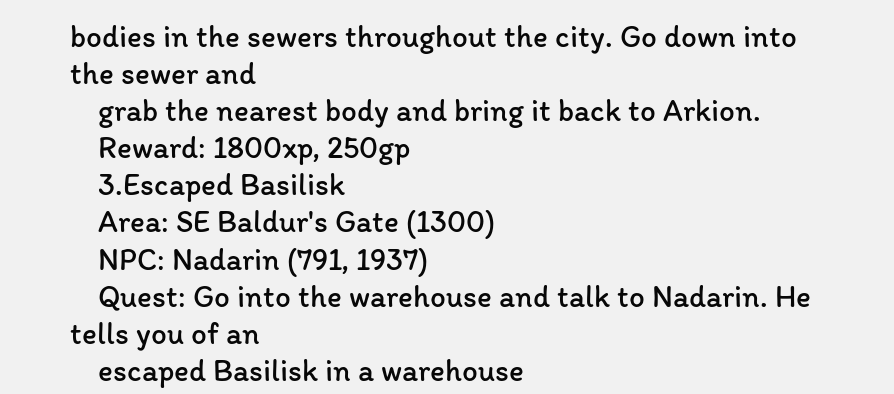bodies in the sewers throughout the city. Go down into the sewer and
    grab the nearest body and bring it back to Arkion.
    Reward: 1800xp, 250gp
    3.Escaped Basilisk
    Area: SE Baldur's Gate (1300)
    NPC: Nadarin (791, 1937)
    Quest: Go into the warehouse and talk to Nadarin. He tells you of an
    escaped Basilisk in a warehouse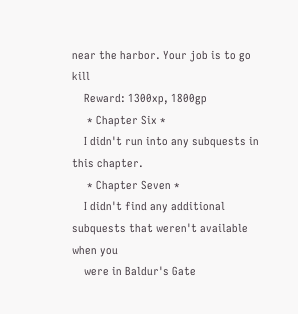near the harbor. Your job is to go kill
    Reward: 1300xp, 1800gp
     * Chapter Six *
    I didn't run into any subquests in this chapter.
     * Chapter Seven *
    I didn't find any additional subquests that weren't available when you
    were in Baldur's Gate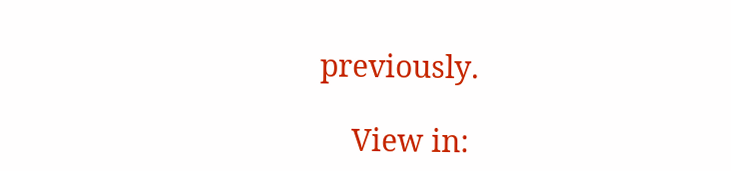previously.

    View in: